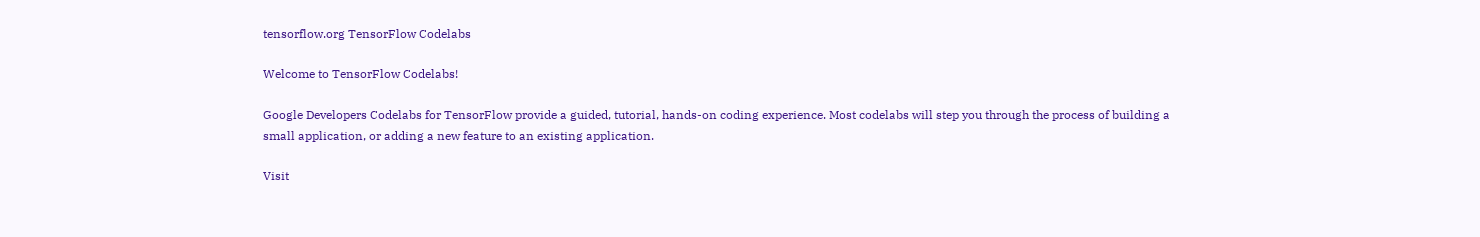tensorflow.org TensorFlow Codelabs

Welcome to TensorFlow Codelabs!

Google Developers Codelabs for TensorFlow provide a guided, tutorial, hands-on coding experience. Most codelabs will step you through the process of building a small application, or adding a new feature to an existing application.

Visit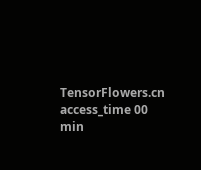TensorFlowers.cn
access_time 00 min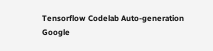Tensorflow Codelab Auto-generation
Google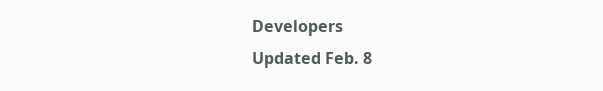Developers
Updated Feb. 8